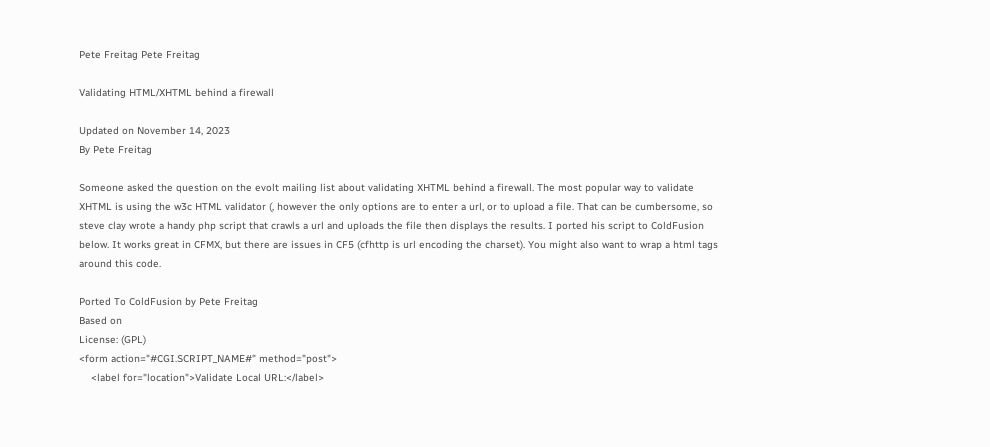Pete Freitag Pete Freitag

Validating HTML/XHTML behind a firewall

Updated on November 14, 2023
By Pete Freitag

Someone asked the question on the evolt mailing list about validating XHTML behind a firewall. The most popular way to validate XHTML is using the w3c HTML validator (, however the only options are to enter a url, or to upload a file. That can be cumbersome, so steve clay wrote a handy php script that crawls a url and uploads the file then displays the results. I ported his script to ColdFusion below. It works great in CFMX, but there are issues in CF5 (cfhttp is url encoding the charset). You might also want to wrap a html tags around this code.

Ported To ColdFusion by Pete Freitag
Based on
License: (GPL)
<form action="#CGI.SCRIPT_NAME#" method="post">
    <label for="location">Validate Local URL:</label>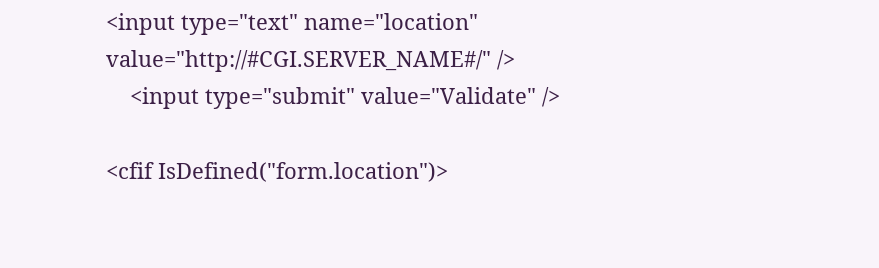<input type="text" name="location" value="http://#CGI.SERVER_NAME#/" />
    <input type="submit" value="Validate" />

<cfif IsDefined("form.location")>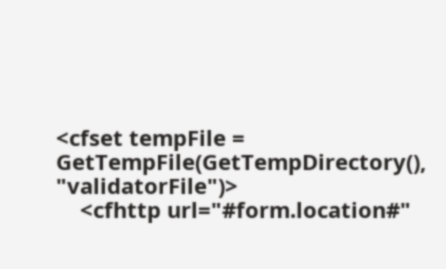<cfset tempFile = GetTempFile(GetTempDirectory(), "validatorFile")>
    <cfhttp url="#form.location#"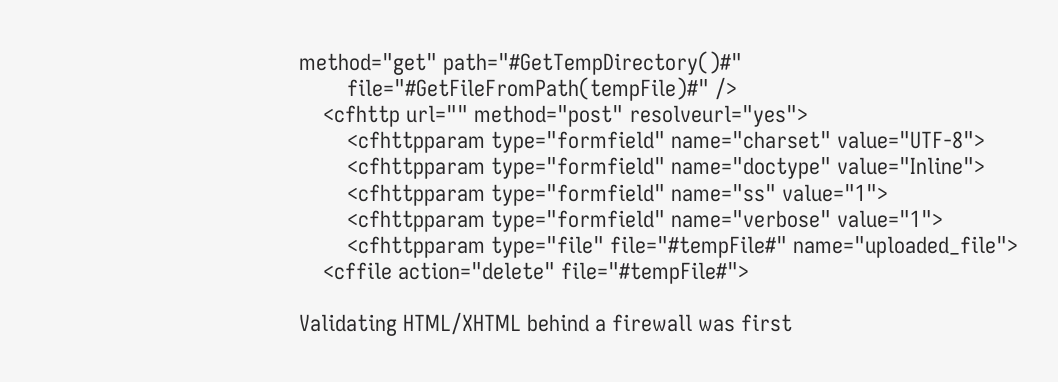method="get" path="#GetTempDirectory()#"
        file="#GetFileFromPath(tempFile)#" />
    <cfhttp url="" method="post" resolveurl="yes">
        <cfhttpparam type="formfield" name="charset" value="UTF-8">
        <cfhttpparam type="formfield" name="doctype" value="Inline">
        <cfhttpparam type="formfield" name="ss" value="1">
        <cfhttpparam type="formfield" name="verbose" value="1">
        <cfhttpparam type="file" file="#tempFile#" name="uploaded_file">
    <cffile action="delete" file="#tempFile#">

Validating HTML/XHTML behind a firewall was first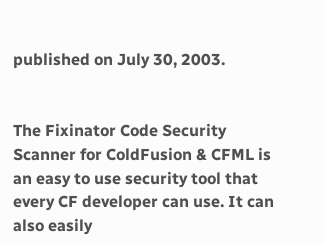published on July 30, 2003.


The Fixinator Code Security Scanner for ColdFusion & CFML is an easy to use security tool that every CF developer can use. It can also easily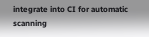integrate into CI for automatic scanning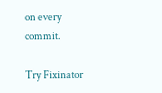on every commit.

Try Fixinator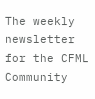The weekly newsletter for the CFML Community